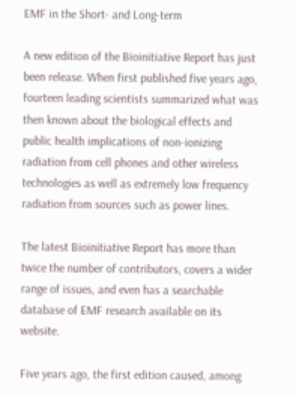EMF in the Short- and Long-term

A new edition of the Bioinitiative Report has just been release. When first published five years ago, fourteen leading scientists summarized what was then known about the biological effects and public health implications of non-ionizing radiation from cell phones and other wireless technologies as well as extremely low frequency radiation from sources such as power lines.

The latest Bioinitiative Report has more than twice the number of contributors, covers a wider range of issues, and even has a searchable database of EMF research available on its website.

Five years ago, the first edition caused, among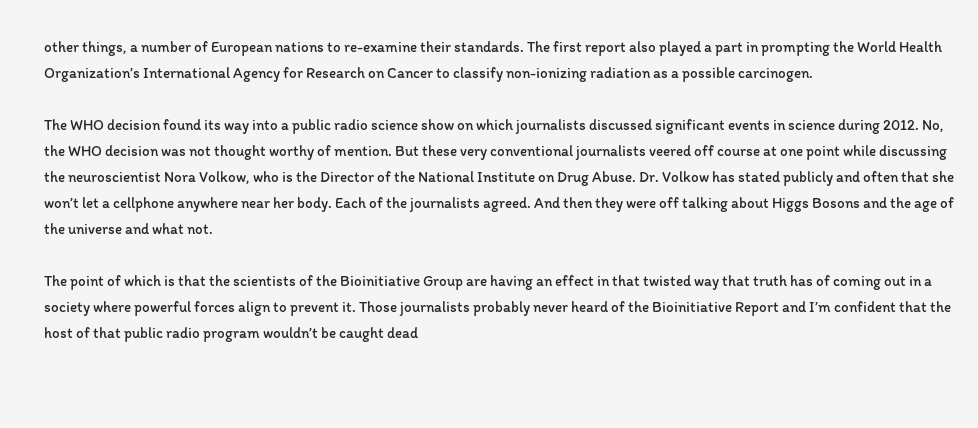other things, a number of European nations to re-examine their standards. The first report also played a part in prompting the World Health Organization’s International Agency for Research on Cancer to classify non-ionizing radiation as a possible carcinogen.

The WHO decision found its way into a public radio science show on which journalists discussed significant events in science during 2012. No, the WHO decision was not thought worthy of mention. But these very conventional journalists veered off course at one point while discussing the neuroscientist Nora Volkow, who is the Director of the National Institute on Drug Abuse. Dr. Volkow has stated publicly and often that she won’t let a cellphone anywhere near her body. Each of the journalists agreed. And then they were off talking about Higgs Bosons and the age of the universe and what not.

The point of which is that the scientists of the Bioinitiative Group are having an effect in that twisted way that truth has of coming out in a society where powerful forces align to prevent it. Those journalists probably never heard of the Bioinitiative Report and I’m confident that the host of that public radio program wouldn’t be caught dead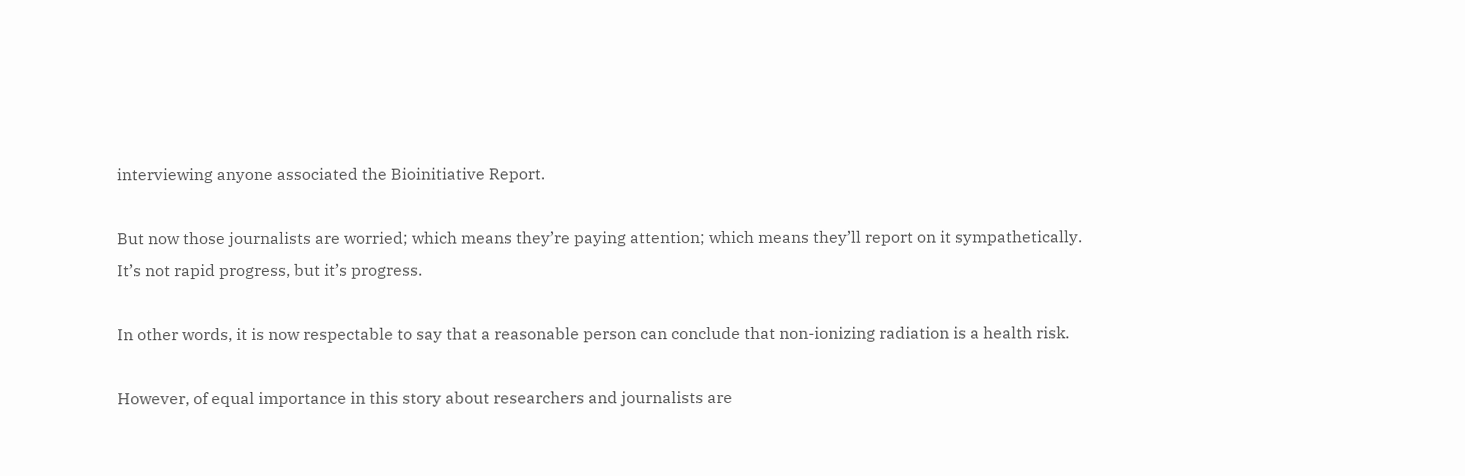interviewing anyone associated the Bioinitiative Report.

But now those journalists are worried; which means they’re paying attention; which means they’ll report on it sympathetically. It’s not rapid progress, but it’s progress.

In other words, it is now respectable to say that a reasonable person can conclude that non-ionizing radiation is a health risk.

However, of equal importance in this story about researchers and journalists are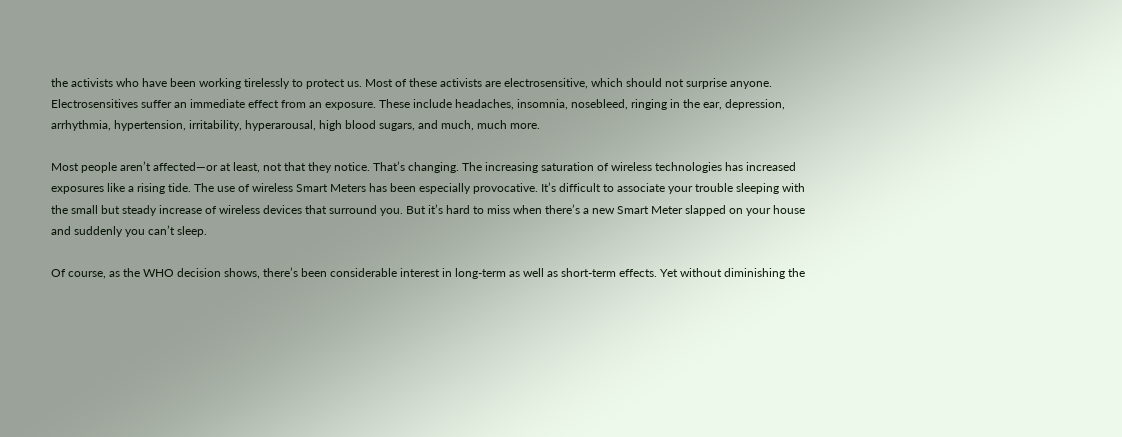the activists who have been working tirelessly to protect us. Most of these activists are electrosensitive, which should not surprise anyone. Electrosensitives suffer an immediate effect from an exposure. These include headaches, insomnia, nosebleed, ringing in the ear, depression, arrhythmia, hypertension, irritability, hyperarousal, high blood sugars, and much, much more.

Most people aren’t affected—or at least, not that they notice. That’s changing. The increasing saturation of wireless technologies has increased exposures like a rising tide. The use of wireless Smart Meters has been especially provocative. It’s difficult to associate your trouble sleeping with the small but steady increase of wireless devices that surround you. But it’s hard to miss when there’s a new Smart Meter slapped on your house and suddenly you can’t sleep.

Of course, as the WHO decision shows, there’s been considerable interest in long-term as well as short-term effects. Yet without diminishing the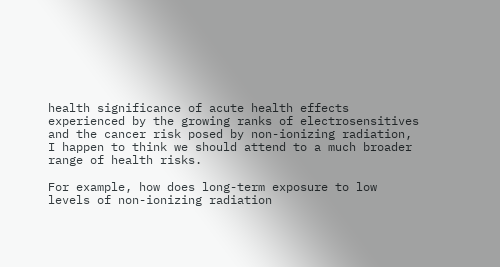health significance of acute health effects experienced by the growing ranks of electrosensitives and the cancer risk posed by non-ionizing radiation, I happen to think we should attend to a much broader range of health risks.

For example, how does long-term exposure to low levels of non-ionizing radiation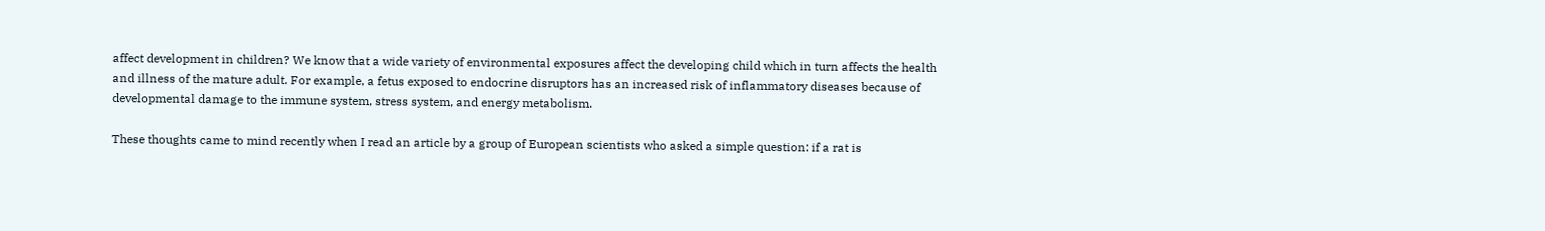affect development in children? We know that a wide variety of environmental exposures affect the developing child which in turn affects the health and illness of the mature adult. For example, a fetus exposed to endocrine disruptors has an increased risk of inflammatory diseases because of developmental damage to the immune system, stress system, and energy metabolism.

These thoughts came to mind recently when I read an article by a group of European scientists who asked a simple question: if a rat is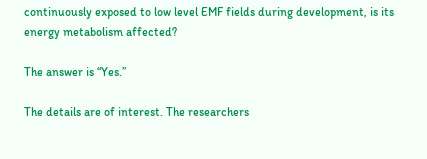continuously exposed to low level EMF fields during development, is its energy metabolism affected?

The answer is “Yes.”

The details are of interest. The researchers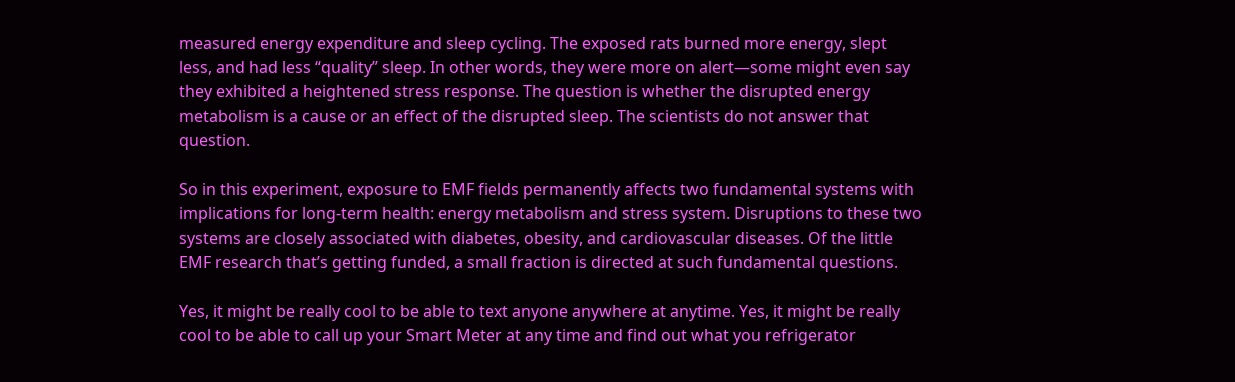measured energy expenditure and sleep cycling. The exposed rats burned more energy, slept less, and had less “quality” sleep. In other words, they were more on alert—some might even say they exhibited a heightened stress response. The question is whether the disrupted energy metabolism is a cause or an effect of the disrupted sleep. The scientists do not answer that question.

So in this experiment, exposure to EMF fields permanently affects two fundamental systems with implications for long-term health: energy metabolism and stress system. Disruptions to these two systems are closely associated with diabetes, obesity, and cardiovascular diseases. Of the little EMF research that’s getting funded, a small fraction is directed at such fundamental questions.

Yes, it might be really cool to be able to text anyone anywhere at anytime. Yes, it might be really cool to be able to call up your Smart Meter at any time and find out what you refrigerator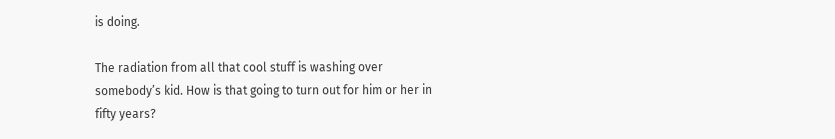is doing.

The radiation from all that cool stuff is washing over somebody’s kid. How is that going to turn out for him or her in fifty years?